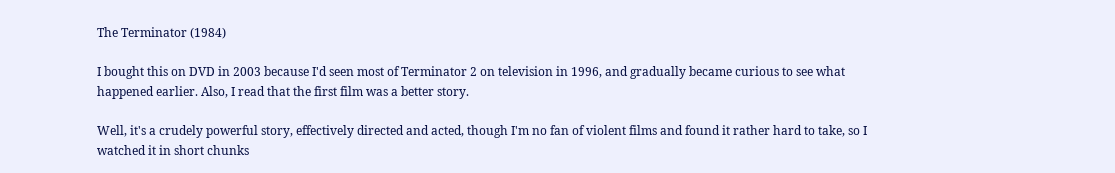The Terminator (1984)

I bought this on DVD in 2003 because I'd seen most of Terminator 2 on television in 1996, and gradually became curious to see what happened earlier. Also, I read that the first film was a better story.

Well, it's a crudely powerful story, effectively directed and acted, though I'm no fan of violent films and found it rather hard to take, so I watched it in short chunks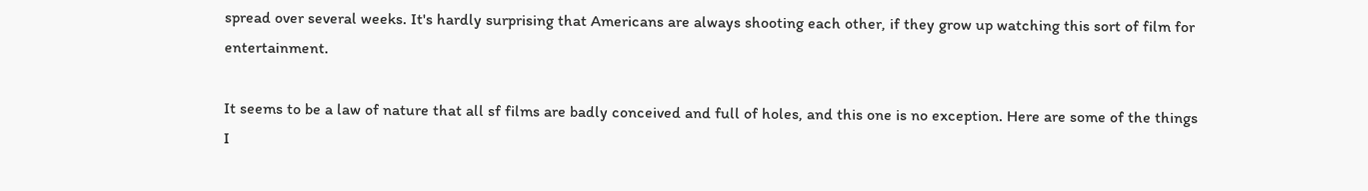spread over several weeks. It's hardly surprising that Americans are always shooting each other, if they grow up watching this sort of film for entertainment.

It seems to be a law of nature that all sf films are badly conceived and full of holes, and this one is no exception. Here are some of the things I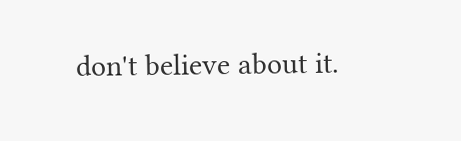don't believe about it.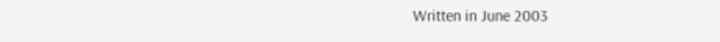Written in June 2003